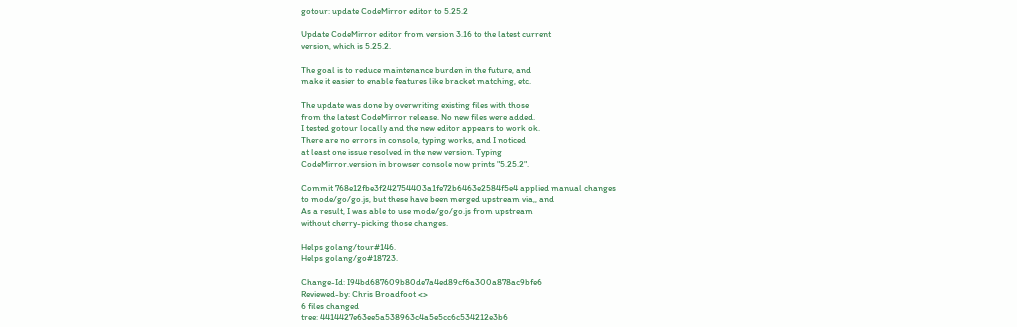gotour: update CodeMirror editor to 5.25.2

Update CodeMirror editor from version 3.16 to the latest current
version, which is 5.25.2.

The goal is to reduce maintenance burden in the future, and
make it easier to enable features like bracket matching, etc.

The update was done by overwriting existing files with those
from the latest CodeMirror release. No new files were added.
I tested gotour locally and the new editor appears to work ok.
There are no errors in console, typing works, and I noticed
at least one issue resolved in the new version. Typing
CodeMirror.version in browser console now prints "5.25.2".

Commit 768e12fbe3f242754403a1fe72b6463e2584f5e4 applied manual changes
to mode/go/go.js, but these have been merged upstream via,, and
As a result, I was able to use mode/go/go.js from upstream
without cherry-picking those changes.

Helps golang/tour#146.
Helps golang/go#18723.

Change-Id: I94bd687609b80de7a4ed89cf6a300a878ac9bfe6
Reviewed-by: Chris Broadfoot <>
6 files changed
tree: 4414427e63ee5a538963c4a5e5cc6c534212e3b6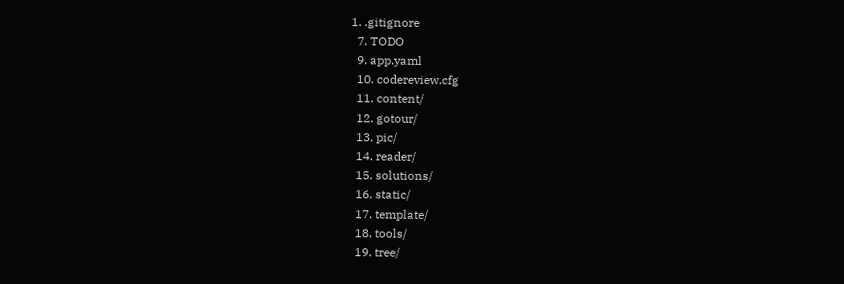1. .gitignore
  7. TODO
  9. app.yaml
  10. codereview.cfg
  11. content/
  12. gotour/
  13. pic/
  14. reader/
  15. solutions/
  16. static/
  17. template/
  18. tools/
  19. tree/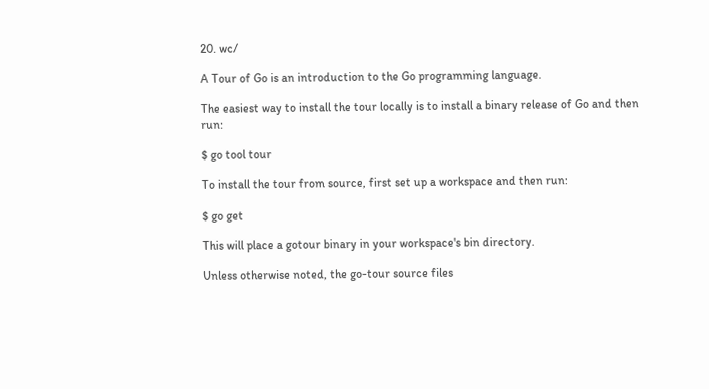20. wc/

A Tour of Go is an introduction to the Go programming language.

The easiest way to install the tour locally is to install a binary release of Go and then run:

$ go tool tour

To install the tour from source, first set up a workspace and then run:

$ go get

This will place a gotour binary in your workspace's bin directory.

Unless otherwise noted, the go-tour source files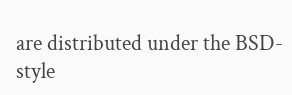are distributed under the BSD-style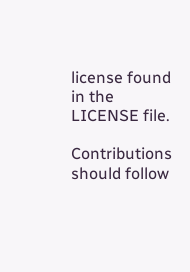license found in the LICENSE file.

Contributions should follow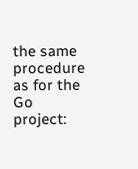the same procedure as for the Go project: